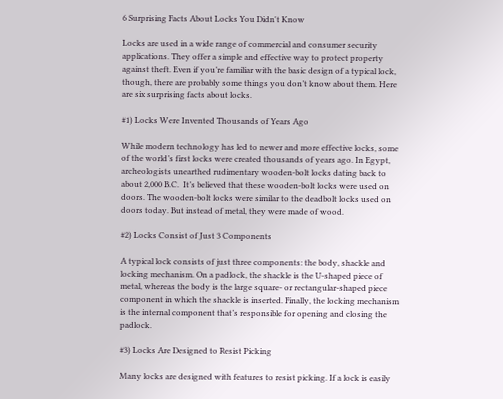6 Surprising Facts About Locks You Didn't Know

Locks are used in a wide range of commercial and consumer security applications. They offer a simple and effective way to protect property against theft. Even if you’re familiar with the basic design of a typical lock, though, there are probably some things you don’t know about them. Here are six surprising facts about locks.

#1) Locks Were Invented Thousands of Years Ago

While modern technology has led to newer and more effective locks, some of the world’s first locks were created thousands of years ago. In Egypt, archeologists unearthed rudimentary wooden-bolt locks dating back to about 2,000 B.C.  It’s believed that these wooden-bolt locks were used on doors. The wooden-bolt locks were similar to the deadbolt locks used on doors today. But instead of metal, they were made of wood.

#2) Locks Consist of Just 3 Components

A typical lock consists of just three components: the body, shackle and locking mechanism. On a padlock, the shackle is the U-shaped piece of metal, whereas the body is the large square- or rectangular-shaped piece component in which the shackle is inserted. Finally, the locking mechanism is the internal component that’s responsible for opening and closing the padlock.

#3) Locks Are Designed to Resist Picking

Many locks are designed with features to resist picking. If a lock is easily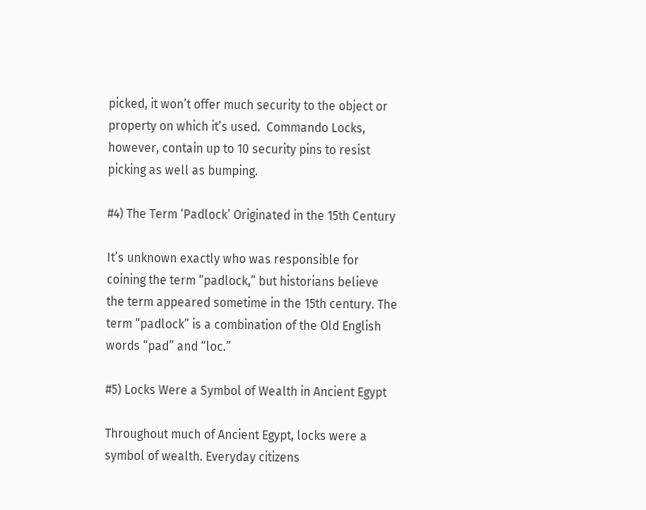picked, it won’t offer much security to the object or property on which it’s used.  Commando Locks, however, contain up to 10 security pins to resist picking as well as bumping.

#4) The Term ‘Padlock’ Originated in the 15th Century

It’s unknown exactly who was responsible for coining the term “padlock,” but historians believe the term appeared sometime in the 15th century. The term “padlock” is a combination of the Old English words “pad” and “loc.”

#5) Locks Were a Symbol of Wealth in Ancient Egypt

Throughout much of Ancient Egypt, locks were a symbol of wealth. Everyday citizens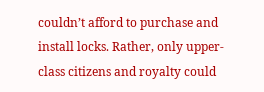couldn’t afford to purchase and install locks. Rather, only upper-class citizens and royalty could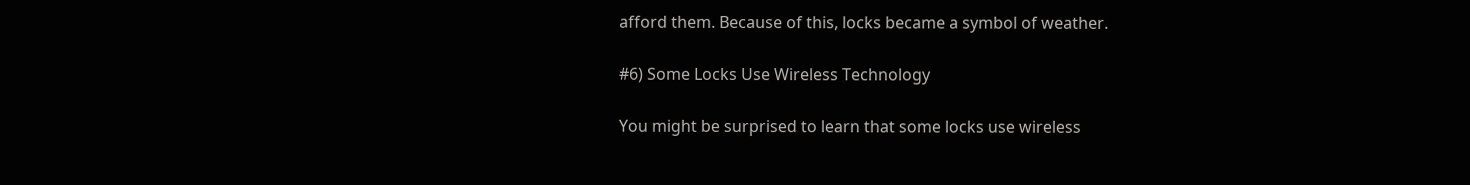afford them. Because of this, locks became a symbol of weather.

#6) Some Locks Use Wireless Technology

You might be surprised to learn that some locks use wireless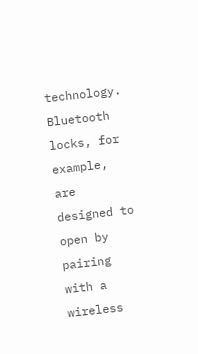technology. Bluetooth locks, for example, are designed to open by pairing with a wireless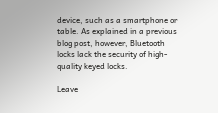device, such as a smartphone or table. As explained in a previous blog post, however, Bluetooth locks lack the security of high-quality keyed locks.

Leave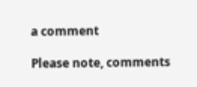a comment

Please note, comments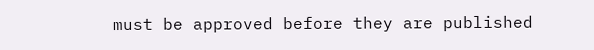must be approved before they are published